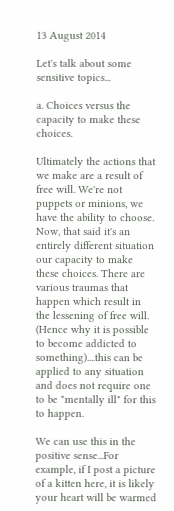13 August 2014

Let's talk about some sensitive topics...

a. Choices versus the capacity to make these choices.

Ultimately the actions that we make are a result of free will. We're not puppets or minions, we have the ability to choose. Now, that said it's an entirely different situation our capacity to make these choices. There are various traumas that happen which result in the lessening of free will. (Hence why it is possible to become addicted to something)....this can be applied to any situation and does not require one to be "mentally ill" for this to happen.

We can use this in the positive sense...For example, if I post a picture of a kitten here, it is likely your heart will be warmed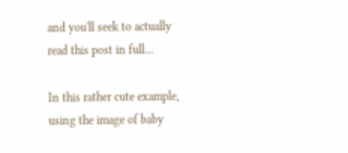and you'll seek to actually read this post in full...

In this rather cute example, using the image of baby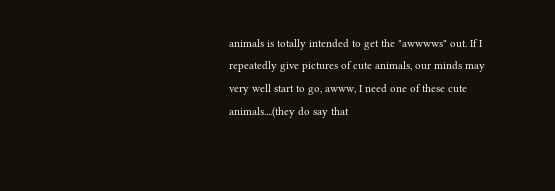animals is totally intended to get the "awwwws" out. If I repeatedly give pictures of cute animals, our minds may very well start to go, awww, I need one of these cute animals....(they do say that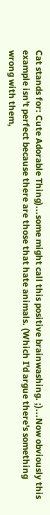Cat stands for: Cute Adorable Thing)...some might call this positive brainwashing. ;)...Now obviously this example isn't perfect because there are those that hate animals. (Which I'd argue there's something wrong with them,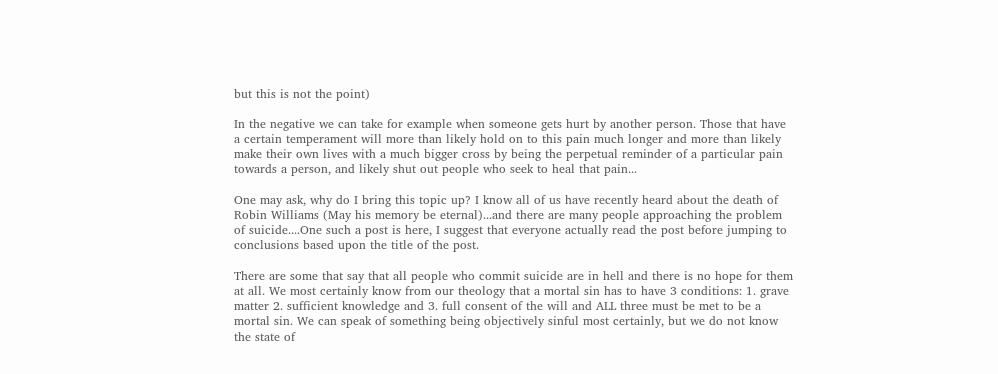but this is not the point)

In the negative we can take for example when someone gets hurt by another person. Those that have a certain temperament will more than likely hold on to this pain much longer and more than likely make their own lives with a much bigger cross by being the perpetual reminder of a particular pain towards a person, and likely shut out people who seek to heal that pain...

One may ask, why do I bring this topic up? I know all of us have recently heard about the death of Robin Williams (May his memory be eternal)...and there are many people approaching the problem of suicide....One such a post is here, I suggest that everyone actually read the post before jumping to conclusions based upon the title of the post.

There are some that say that all people who commit suicide are in hell and there is no hope for them at all. We most certainly know from our theology that a mortal sin has to have 3 conditions: 1. grave matter 2. sufficient knowledge and 3. full consent of the will and ALL three must be met to be a mortal sin. We can speak of something being objectively sinful most certainly, but we do not know the state of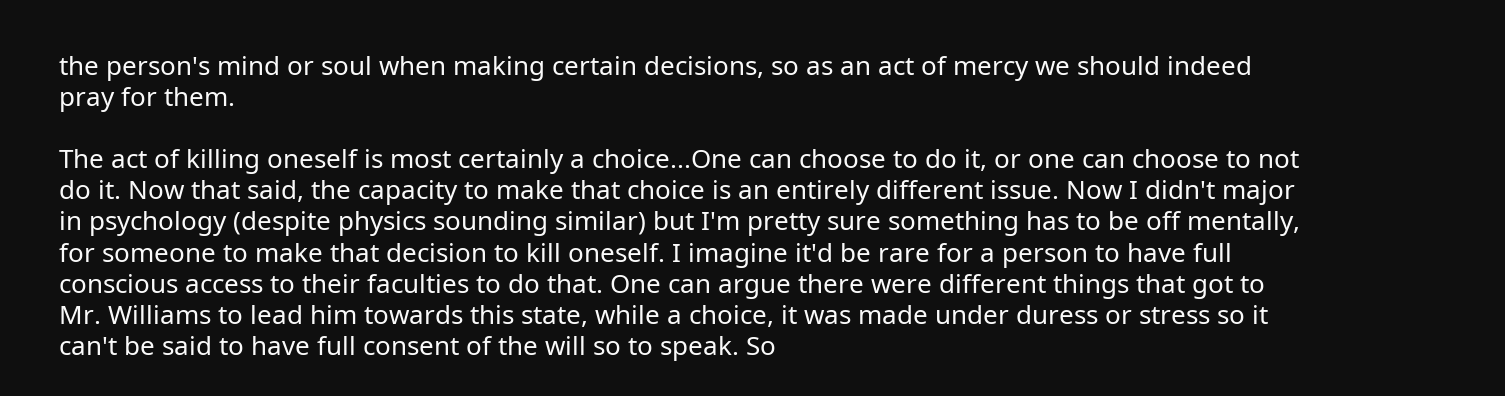the person's mind or soul when making certain decisions, so as an act of mercy we should indeed pray for them.

The act of killing oneself is most certainly a choice...One can choose to do it, or one can choose to not do it. Now that said, the capacity to make that choice is an entirely different issue. Now I didn't major in psychology (despite physics sounding similar) but I'm pretty sure something has to be off mentally, for someone to make that decision to kill oneself. I imagine it'd be rare for a person to have full conscious access to their faculties to do that. One can argue there were different things that got to Mr. Williams to lead him towards this state, while a choice, it was made under duress or stress so it can't be said to have full consent of the will so to speak. So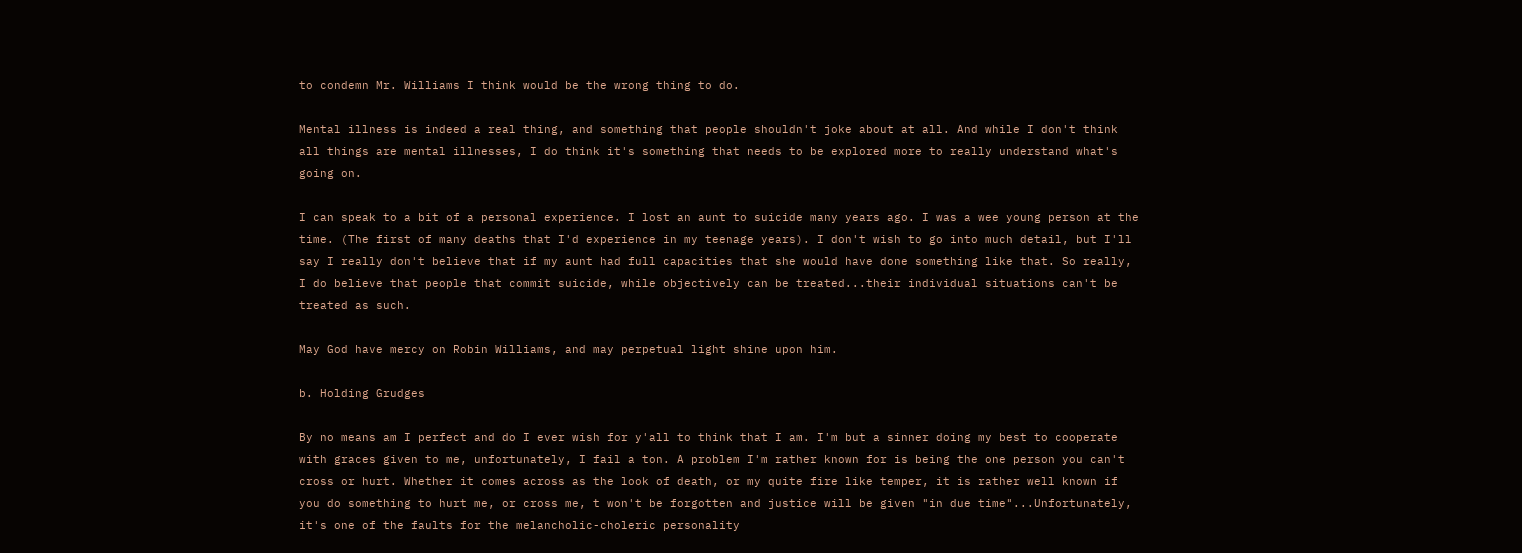to condemn Mr. Williams I think would be the wrong thing to do.

Mental illness is indeed a real thing, and something that people shouldn't joke about at all. And while I don't think all things are mental illnesses, I do think it's something that needs to be explored more to really understand what's going on.

I can speak to a bit of a personal experience. I lost an aunt to suicide many years ago. I was a wee young person at the time. (The first of many deaths that I'd experience in my teenage years). I don't wish to go into much detail, but I'll say I really don't believe that if my aunt had full capacities that she would have done something like that. So really, I do believe that people that commit suicide, while objectively can be treated...their individual situations can't be treated as such.

May God have mercy on Robin Williams, and may perpetual light shine upon him.

b. Holding Grudges

By no means am I perfect and do I ever wish for y'all to think that I am. I'm but a sinner doing my best to cooperate with graces given to me, unfortunately, I fail a ton. A problem I'm rather known for is being the one person you can't cross or hurt. Whether it comes across as the look of death, or my quite fire like temper, it is rather well known if you do something to hurt me, or cross me, t won't be forgotten and justice will be given "in due time"...Unfortunately, it's one of the faults for the melancholic-choleric personality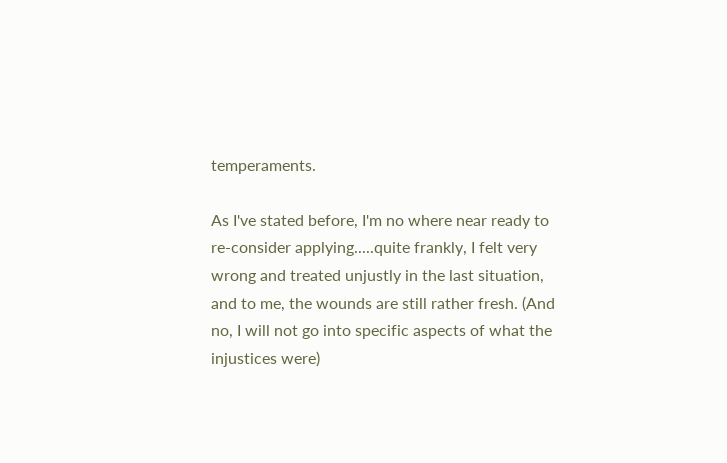temperaments.

As I've stated before, I'm no where near ready to re-consider applying.....quite frankly, I felt very wrong and treated unjustly in the last situation, and to me, the wounds are still rather fresh. (And no, I will not go into specific aspects of what the injustices were)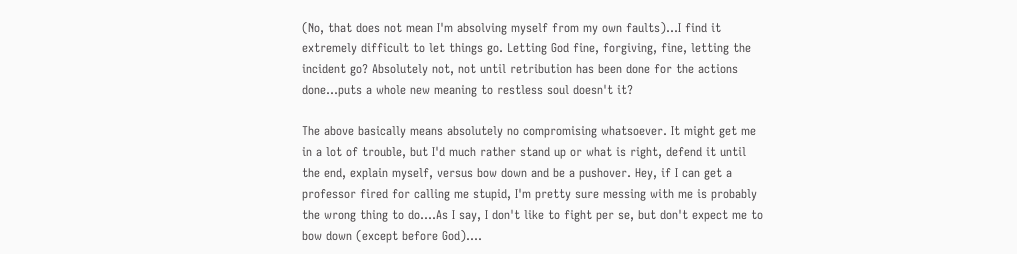(No, that does not mean I'm absolving myself from my own faults)...I find it extremely difficult to let things go. Letting God fine, forgiving, fine, letting the incident go? Absolutely not, not until retribution has been done for the actions done...puts a whole new meaning to restless soul doesn't it?

The above basically means absolutely no compromising whatsoever. It might get me in a lot of trouble, but I'd much rather stand up or what is right, defend it until the end, explain myself, versus bow down and be a pushover. Hey, if I can get a professor fired for calling me stupid, I'm pretty sure messing with me is probably the wrong thing to do....As I say, I don't like to fight per se, but don't expect me to bow down (except before God)....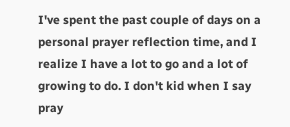I've spent the past couple of days on a personal prayer reflection time, and I realize I have a lot to go and a lot of growing to do. I don't kid when I say pray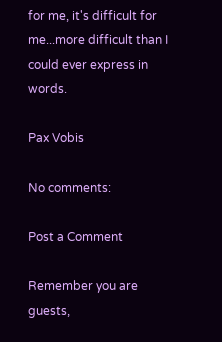for me, it's difficult for me...more difficult than I could ever express in words.

Pax Vobis

No comments:

Post a Comment

Remember you are guests,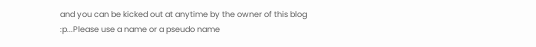and you can be kicked out at anytime by the owner of this blog :p...Please use a name or a pseudo name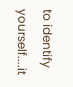to identify yourself....it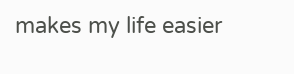makes my life easier